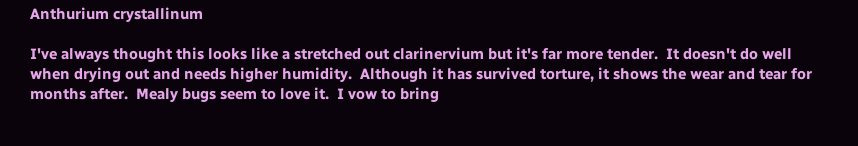Anthurium crystallinum

I've always thought this looks like a stretched out clarinervium but it's far more tender.  It doesn't do well when drying out and needs higher humidity.  Although it has survived torture, it shows the wear and tear for months after.  Mealy bugs seem to love it.  I vow to bring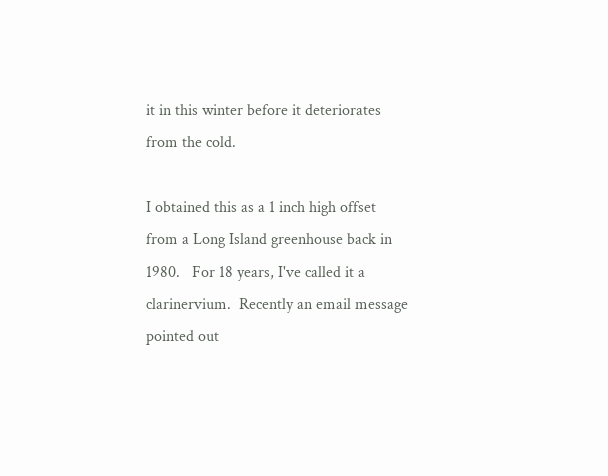it in this winter before it deteriorates from the cold.

I obtained this as a 1 inch high offset from a Long Island greenhouse back in 1980.   For 18 years, I've called it a clarinervium.  Recently an email message pointed out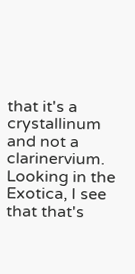that it's a crystallinum and not a clarinervium.  Looking in the Exotica, I see that that's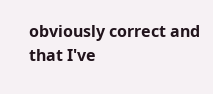obviously correct and that I've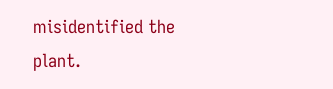misidentified the plant.